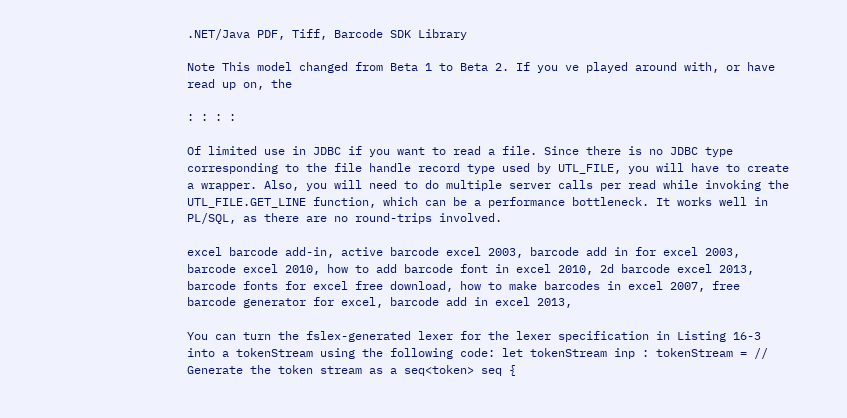.NET/Java PDF, Tiff, Barcode SDK Library

Note This model changed from Beta 1 to Beta 2. If you ve played around with, or have read up on, the

: : : :

Of limited use in JDBC if you want to read a file. Since there is no JDBC type corresponding to the file handle record type used by UTL_FILE, you will have to create a wrapper. Also, you will need to do multiple server calls per read while invoking the UTL_FILE.GET_LINE function, which can be a performance bottleneck. It works well in PL/SQL, as there are no round-trips involved.

excel barcode add-in, active barcode excel 2003, barcode add in for excel 2003, barcode excel 2010, how to add barcode font in excel 2010, 2d barcode excel 2013, barcode fonts for excel free download, how to make barcodes in excel 2007, free barcode generator for excel, barcode add in excel 2013,

You can turn the fslex-generated lexer for the lexer specification in Listing 16-3 into a tokenStream using the following code: let tokenStream inp : tokenStream = // Generate the token stream as a seq<token> seq {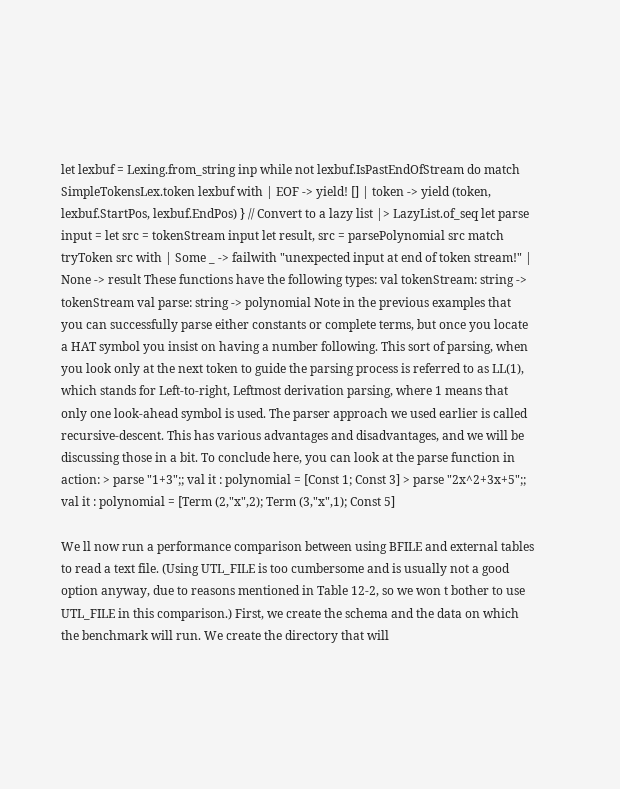let lexbuf = Lexing.from_string inp while not lexbuf.IsPastEndOfStream do match SimpleTokensLex.token lexbuf with | EOF -> yield! [] | token -> yield (token, lexbuf.StartPos, lexbuf.EndPos) } // Convert to a lazy list |> LazyList.of_seq let parse input = let src = tokenStream input let result, src = parsePolynomial src match tryToken src with | Some _ -> failwith "unexpected input at end of token stream!" | None -> result These functions have the following types: val tokenStream: string -> tokenStream val parse: string -> polynomial Note in the previous examples that you can successfully parse either constants or complete terms, but once you locate a HAT symbol you insist on having a number following. This sort of parsing, when you look only at the next token to guide the parsing process is referred to as LL(1), which stands for Left-to-right, Leftmost derivation parsing, where 1 means that only one look-ahead symbol is used. The parser approach we used earlier is called recursive-descent. This has various advantages and disadvantages, and we will be discussing those in a bit. To conclude here, you can look at the parse function in action: > parse "1+3";; val it : polynomial = [Const 1; Const 3] > parse "2x^2+3x+5";; val it : polynomial = [Term (2,"x",2); Term (3,"x",1); Const 5]

We ll now run a performance comparison between using BFILE and external tables to read a text file. (Using UTL_FILE is too cumbersome and is usually not a good option anyway, due to reasons mentioned in Table 12-2, so we won t bother to use UTL_FILE in this comparison.) First, we create the schema and the data on which the benchmark will run. We create the directory that will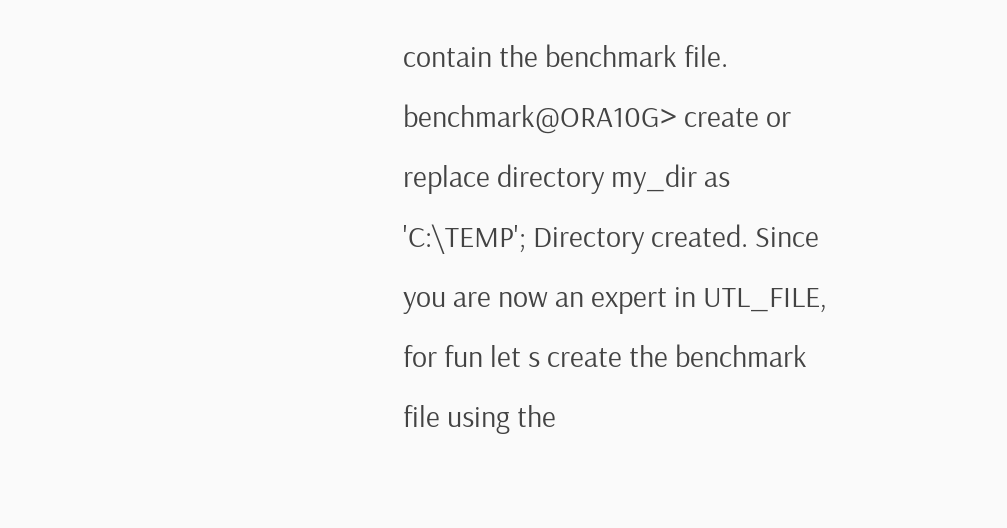contain the benchmark file. benchmark@ORA10G> create or replace directory my_dir as 'C:\TEMP'; Directory created. Since you are now an expert in UTL_FILE, for fun let s create the benchmark file using the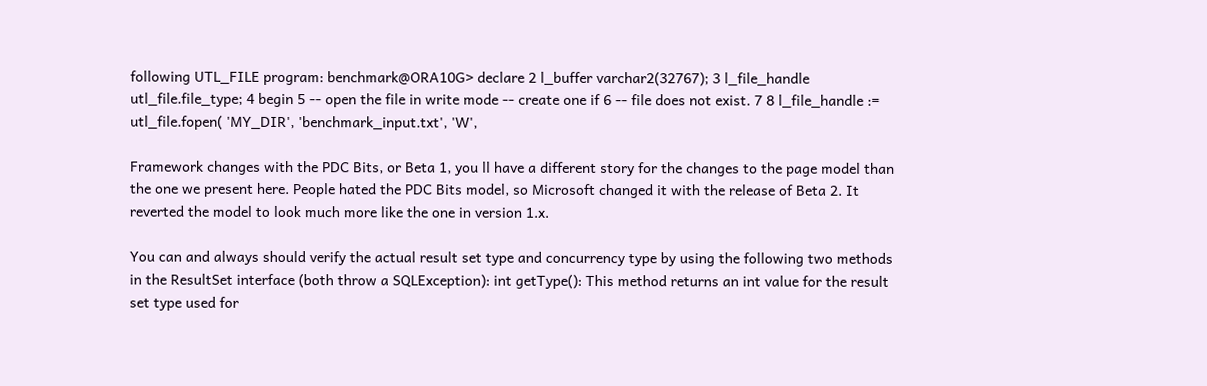following UTL_FILE program: benchmark@ORA10G> declare 2 l_buffer varchar2(32767); 3 l_file_handle utl_file.file_type; 4 begin 5 -- open the file in write mode -- create one if 6 -- file does not exist. 7 8 l_file_handle := utl_file.fopen( 'MY_DIR', 'benchmark_input.txt', 'W',

Framework changes with the PDC Bits, or Beta 1, you ll have a different story for the changes to the page model than the one we present here. People hated the PDC Bits model, so Microsoft changed it with the release of Beta 2. It reverted the model to look much more like the one in version 1.x.

You can and always should verify the actual result set type and concurrency type by using the following two methods in the ResultSet interface (both throw a SQLException): int getType(): This method returns an int value for the result set type used for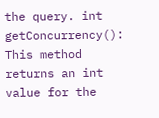the query. int getConcurrency(): This method returns an int value for the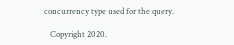concurrency type used for the query.

   Copyright 2020.